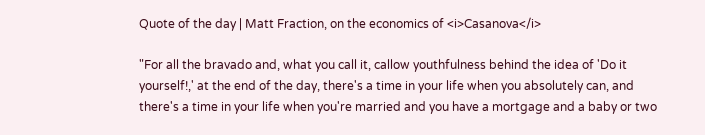Quote of the day | Matt Fraction, on the economics of <i>Casanova</i>

"For all the bravado and, what you call it, callow youthfulness behind the idea of 'Do it yourself!,' at the end of the day, there's a time in your life when you absolutely can, and there's a time in your life when you're married and you have a mortgage and a baby or two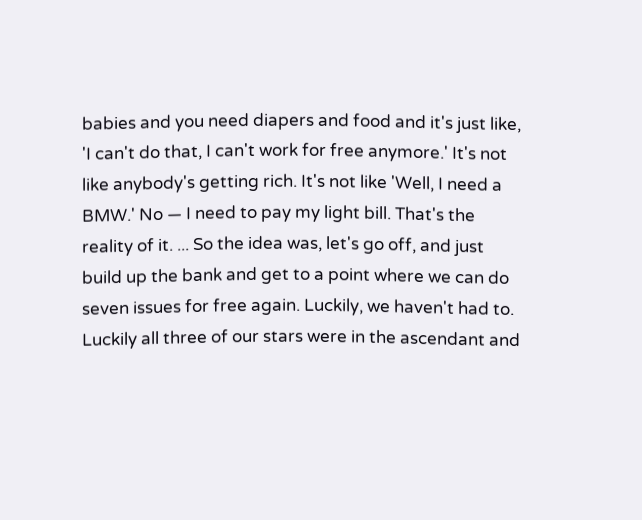babies and you need diapers and food and it's just like, 'I can't do that, I can't work for free anymore.' It's not like anybody's getting rich. It's not like 'Well, I need a BMW.' No — I need to pay my light bill. That's the reality of it. ... So the idea was, let's go off, and just build up the bank and get to a point where we can do seven issues for free again. Luckily, we haven't had to. Luckily all three of our stars were in the ascendant and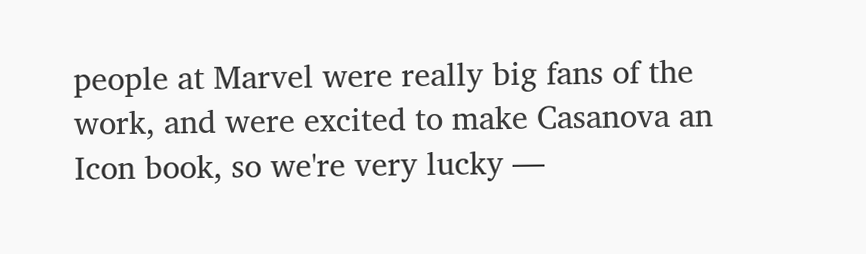people at Marvel were really big fans of the work, and were excited to make Casanova an Icon book, so we're very lucky —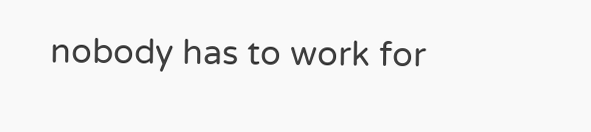nobody has to work for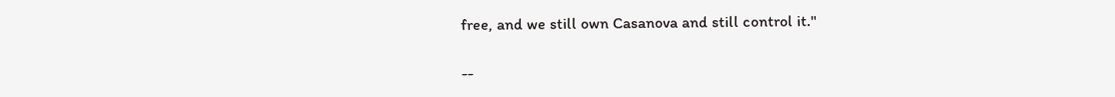free, and we still own Casanova and still control it."

--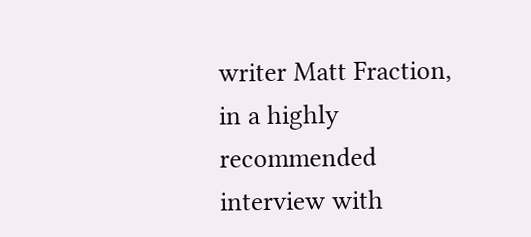writer Matt Fraction, in a highly recommended interview with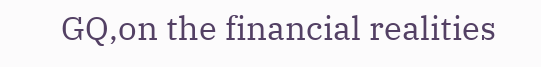GQ,on the financial realities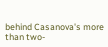behind Casanova's more than two-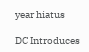year hiatus

DC Introduces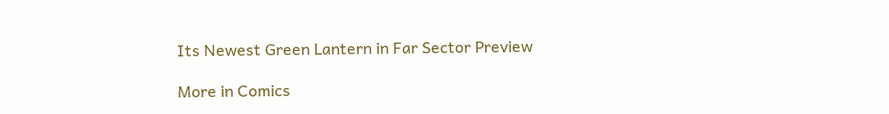Its Newest Green Lantern in Far Sector Preview

More in Comics